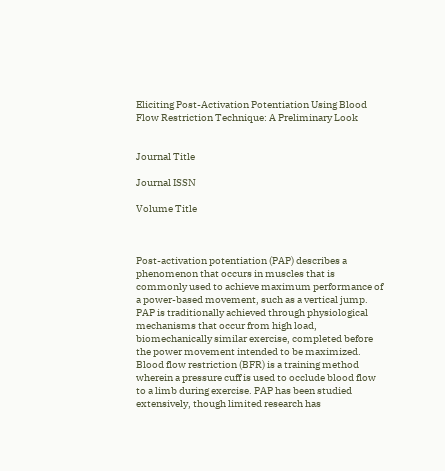Eliciting Post-Activation Potentiation Using Blood Flow Restriction Technique: A Preliminary Look


Journal Title

Journal ISSN

Volume Title



Post-activation potentiation (PAP) describes a phenomenon that occurs in muscles that is commonly used to achieve maximum performance of a power-based movement, such as a vertical jump. PAP is traditionally achieved through physiological mechanisms that occur from high load, biomechanically similar exercise, completed before the power movement intended to be maximized. Blood flow restriction (BFR) is a training method wherein a pressure cuff is used to occlude blood flow to a limb during exercise. PAP has been studied extensively, though limited research has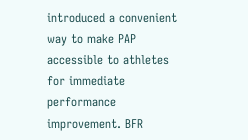introduced a convenient way to make PAP accessible to athletes for immediate performance improvement. BFR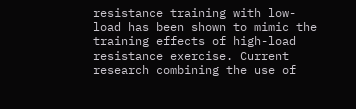resistance training with low-load has been shown to mimic the training effects of high-load resistance exercise. Current research combining the use of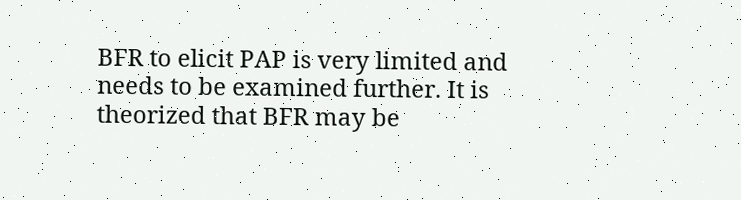BFR to elicit PAP is very limited and needs to be examined further. It is theorized that BFR may be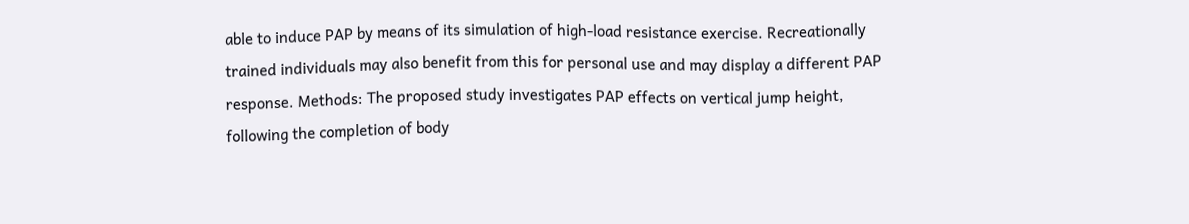able to induce PAP by means of its simulation of high-load resistance exercise. Recreationally trained individuals may also benefit from this for personal use and may display a different PAP response. Methods: The proposed study investigates PAP effects on vertical jump height, following the completion of body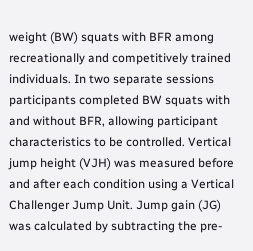weight (BW) squats with BFR among recreationally and competitively trained individuals. In two separate sessions participants completed BW squats with and without BFR, allowing participant characteristics to be controlled. Vertical jump height (VJH) was measured before and after each condition using a Vertical Challenger Jump Unit. Jump gain (JG) was calculated by subtracting the pre-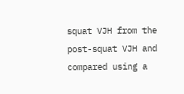squat VJH from the post-squat VJH and compared using a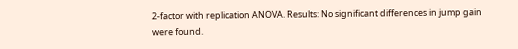2-factor with replication ANOVA. Results: No significant differences in jump gain were found.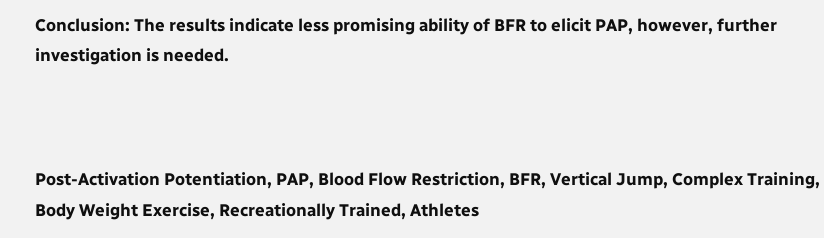Conclusion: The results indicate less promising ability of BFR to elicit PAP, however, further investigation is needed.



Post-Activation Potentiation, PAP, Blood Flow Restriction, BFR, Vertical Jump, Complex Training, Body Weight Exercise, Recreationally Trained, Athletes